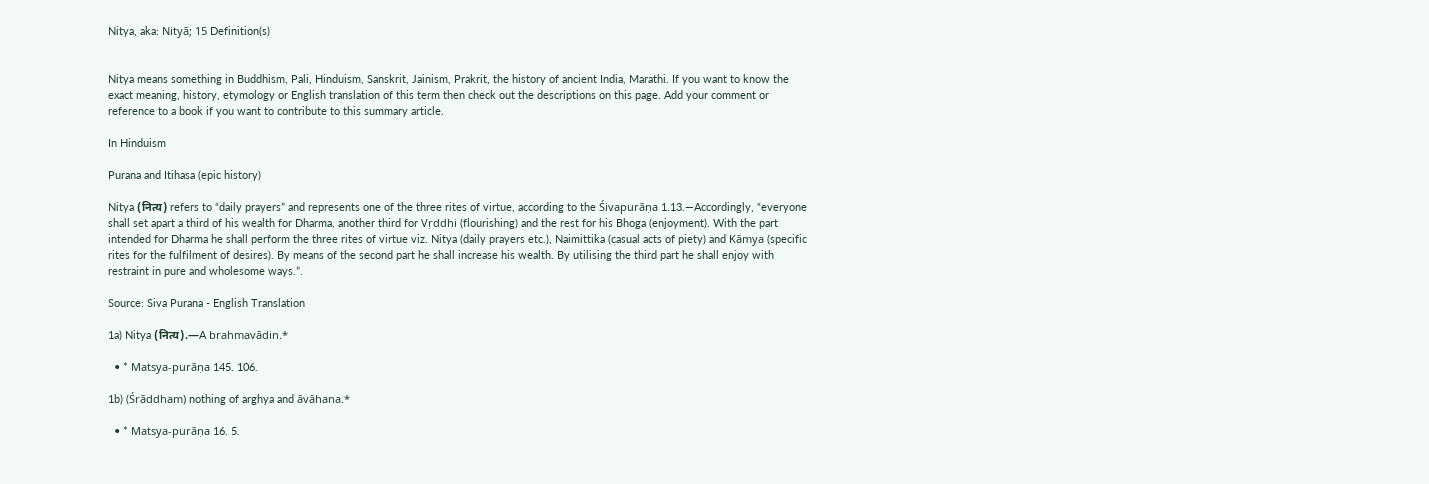Nitya, aka: Nityā; 15 Definition(s)


Nitya means something in Buddhism, Pali, Hinduism, Sanskrit, Jainism, Prakrit, the history of ancient India, Marathi. If you want to know the exact meaning, history, etymology or English translation of this term then check out the descriptions on this page. Add your comment or reference to a book if you want to contribute to this summary article.

In Hinduism

Purana and Itihasa (epic history)

Nitya (नित्य) refers to “daily prayers” and represents one of the three rites of virtue, according to the Śivapurāṇa 1.13.—Accordingly, “everyone shall set apart a third of his wealth for Dharma, another third for Vṛddhi (flourishing) and the rest for his Bhoga (enjoyment). With the part intended for Dharma he shall perform the three rites of virtue viz. Nitya (daily prayers etc.), Naimittika (casual acts of piety) and Kāmya (specific rites for the fulfilment of desires). By means of the second part he shall increase his wealth. By utilising the third part he shall enjoy with restraint in pure and wholesome ways.”.

Source: Siva Purana - English Translation

1a) Nitya (नित्य).—A brahmavādin.*

  • * Matsya-purāṇa 145. 106.

1b) (Śrāddham) nothing of arghya and āvāhana.*

  • * Matsya-purāṇa 16. 5.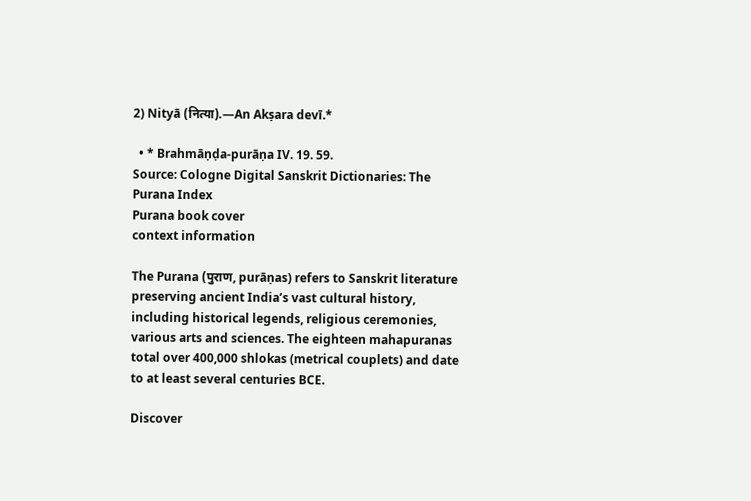2) Nityā (नित्या).—An Akṣara devī.*

  • * Brahmāṇḍa-purāṇa IV. 19. 59.
Source: Cologne Digital Sanskrit Dictionaries: The Purana Index
Purana book cover
context information

The Purana (पुराण, purāṇas) refers to Sanskrit literature preserving ancient India’s vast cultural history, including historical legends, religious ceremonies, various arts and sciences. The eighteen mahapuranas total over 400,000 shlokas (metrical couplets) and date to at least several centuries BCE.

Discover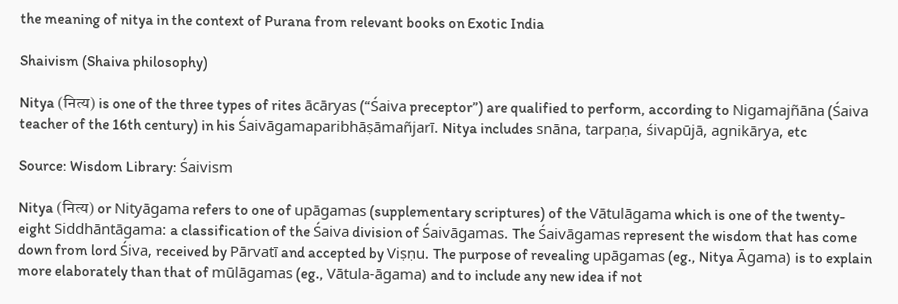the meaning of nitya in the context of Purana from relevant books on Exotic India

Shaivism (Shaiva philosophy)

Nitya (नित्य) is one of the three types of rites ācāryas (“Śaiva preceptor”) are qualified to perform, according to Nigamajñāna (Śaiva teacher of the 16th century) in his Śaivāgamaparibhāṣāmañjarī. Nitya includes snāna, tarpaṇa, śivapūjā, agnikārya, etc

Source: Wisdom Library: Śaivism

Nitya (नित्य) or Nityāgama refers to one of upāgamas (supplementary scriptures) of the Vātulāgama which is one of the twenty-eight Siddhāntāgama: a classification of the Śaiva division of Śaivāgamas. The Śaivāgamas represent the wisdom that has come down from lord Śiva, received by Pārvatī and accepted by Viṣṇu. The purpose of revealing upāgamas (eg., Nitya Āgama) is to explain more elaborately than that of mūlāgamas (eg., Vātula-āgama) and to include any new idea if not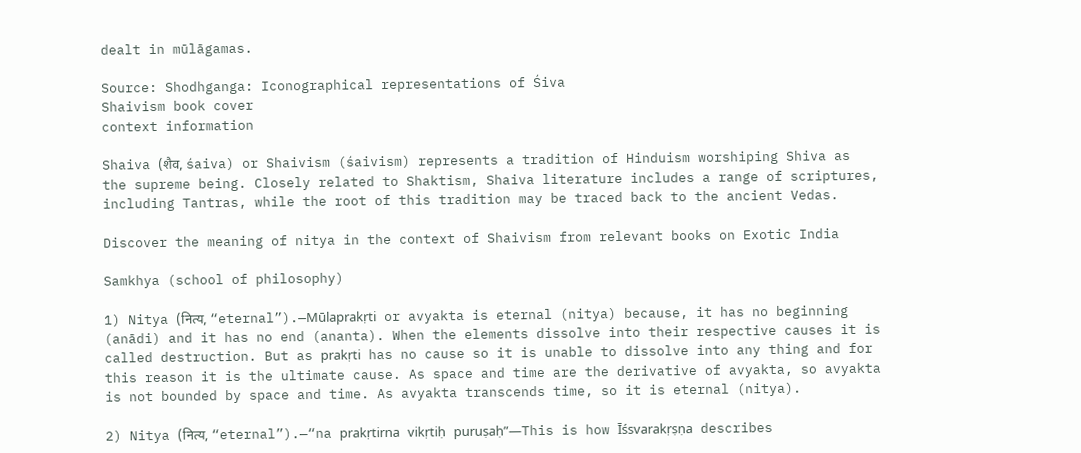dealt in mūlāgamas.

Source: Shodhganga: Iconographical representations of Śiva
Shaivism book cover
context information

Shaiva (शैव, śaiva) or Shaivism (śaivism) represents a tradition of Hinduism worshiping Shiva as the supreme being. Closely related to Shaktism, Shaiva literature includes a range of scriptures, including Tantras, while the root of this tradition may be traced back to the ancient Vedas.

Discover the meaning of nitya in the context of Shaivism from relevant books on Exotic India

Samkhya (school of philosophy)

1) Nitya (नित्य, “eternal”).—Mūlaprakṛti or avyakta is eternal (nitya) because, it has no beginning (anādi) and it has no end (ananta). When the elements dissolve into their respective causes it is called destruction. But as prakṛti has no cause so it is unable to dissolve into any thing and for this reason it is the ultimate cause. As space and time are the derivative of avyakta, so avyakta is not bounded by space and time. As avyakta transcends time, so it is eternal (nitya).

2) Nitya (नित्य, “eternal”).—“na prakṛtirna vikṛtiḥ puruṣaḥ”—This is how Īśsvarakṛṣṇa describes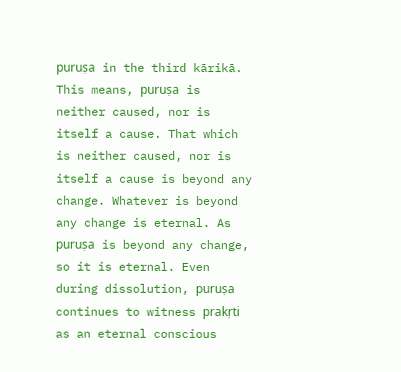puruṣa in the third kārikā. This means, puruṣa is neither caused, nor is itself a cause. That which is neither caused, nor is itself a cause is beyond any change. Whatever is beyond any change is eternal. As puruṣa is beyond any change, so it is eternal. Even during dissolution, puruṣa continues to witness prakṛti as an eternal conscious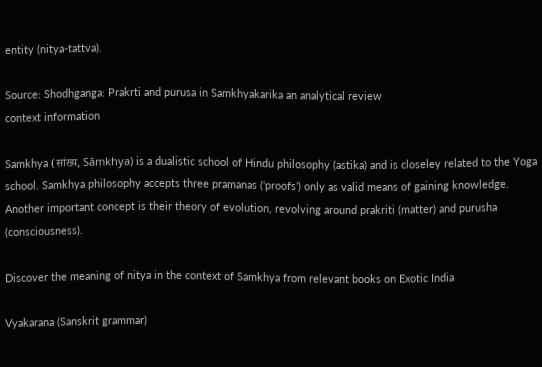entity (nitya-tattva).

Source: Shodhganga: Prakrti and purusa in Samkhyakarika an analytical review
context information

Samkhya (सांख्य, Sāṃkhya) is a dualistic school of Hindu philosophy (astika) and is closeley related to the Yoga school. Samkhya philosophy accepts three pramanas (‘proofs’) only as valid means of gaining knowledge. Another important concept is their theory of evolution, revolving around prakriti (matter) and purusha (consciousness).

Discover the meaning of nitya in the context of Samkhya from relevant books on Exotic India

Vyakarana (Sanskrit grammar)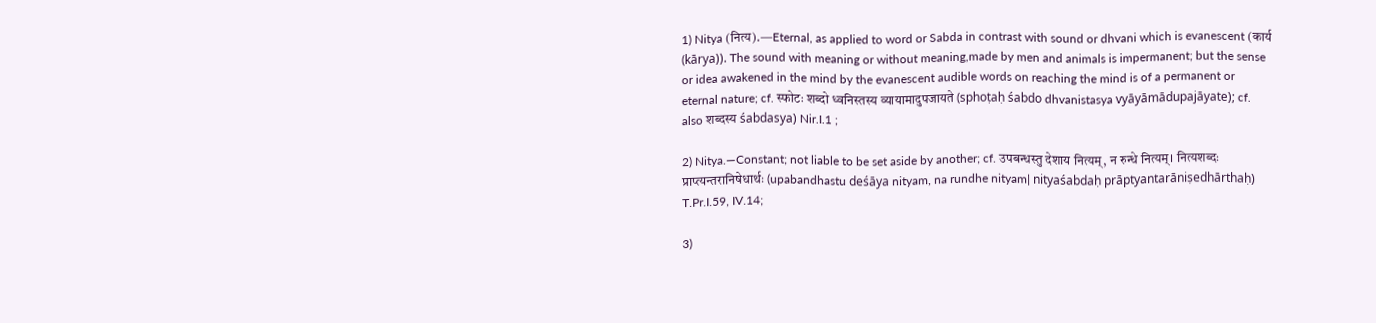1) Nitya (नित्य).—Eternal, as applied to word or Sabda in contrast with sound or dhvani which is evanescent (कार्य (kārya)). The sound with meaning or without meaning,made by men and animals is impermanent; but the sense or idea awakened in the mind by the evanescent audible words on reaching the mind is of a permanent or eternal nature; cf. स्फोटः शब्दो ध्वनिस्तस्य व्यायामादुपजायते (sphoṭaḥ śabdo dhvanistasya vyāyāmādupajāyate); cf. also शब्दस्य śabdasya) Nir.I.1 ;

2) Nitya.—Constant; not liable to be set aside by another; cf. उपबन्धस्तु देशाय नित्यम्, न रुन्धे नित्यम्। नित्यशब्दः प्राप्त्यन्तरानिषेधार्थः (upabandhastu deśāya nityam, na rundhe nityam| nityaśabdaḥ prāptyantarāniṣedhārthaḥ) T.Pr.I.59, IV.14;

3)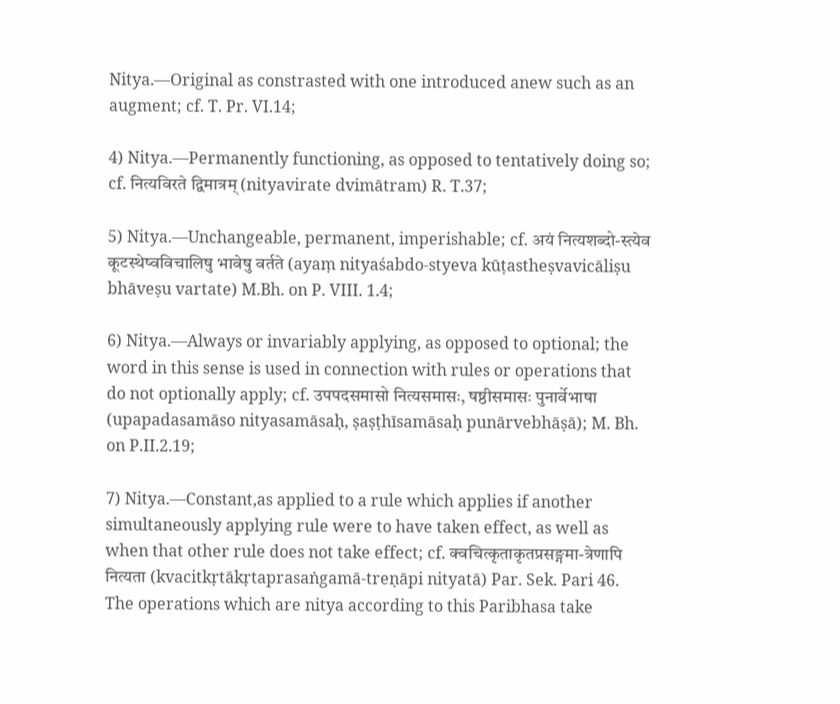Nitya.—Original as constrasted with one introduced anew such as an augment; cf. T. Pr. VI.14;

4) Nitya.—Permanently functioning, as opposed to tentatively doing so; cf. नित्यविरते द्विमात्रम् (nityavirate dvimātram) R. T.37;

5) Nitya.—Unchangeable, permanent, imperishable; cf. अयं नित्यशब्दो-स्त्येव कूटस्थेष्वविचालिषु भावेषु वर्तते (ayaṃ nityaśabdo-styeva kūṭastheṣvavicāliṣu bhāveṣu vartate) M.Bh. on P. VIII. 1.4;

6) Nitya.—Always or invariably applying, as opposed to optional; the word in this sense is used in connection with rules or operations that do not optionally apply; cf. उपपदसमासो नित्यसमासः, षष्ठीसमासः पुनार्वेभाषा (upapadasamāso nityasamāsaḥ, ṣaṣṭhīsamāsaḥ punārvebhāṣā); M. Bh. on P.II.2.19;

7) Nitya.—Constant,as applied to a rule which applies if another simultaneously applying rule were to have taken effect, as well as when that other rule does not take effect; cf. क्वचित्कृताकृतप्रसङ्गमा-त्रेणापि नित्यता (kvacitkṛtākṛtaprasaṅgamā-treṇāpi nityatā) Par. Sek. Pari 46. The operations which are nitya according to this Paribhasa take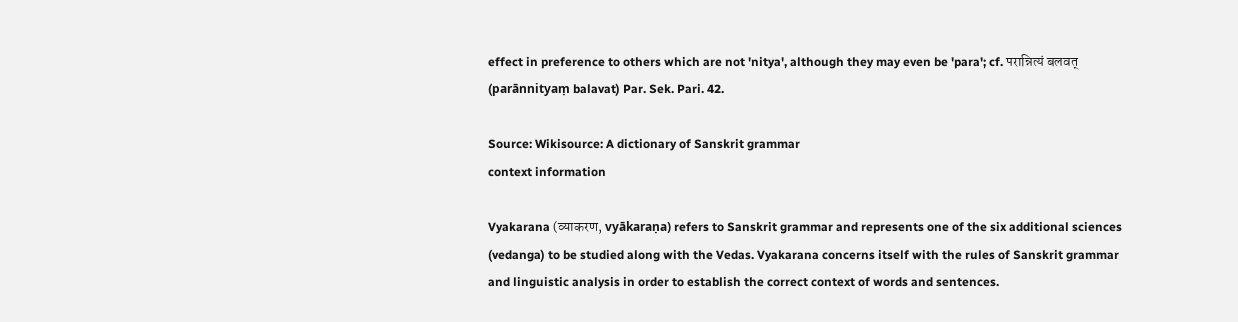effect in preference to others which are not 'nitya', although they may even be 'para'; cf. परान्नित्यं बलवत् (parānnityaṃ balavat) Par. Sek. Pari. 42.

Source: Wikisource: A dictionary of Sanskrit grammar
context information

Vyakarana (व्याकरण, vyākaraṇa) refers to Sanskrit grammar and represents one of the six additional sciences (vedanga) to be studied along with the Vedas. Vyakarana concerns itself with the rules of Sanskrit grammar and linguistic analysis in order to establish the correct context of words and sentences.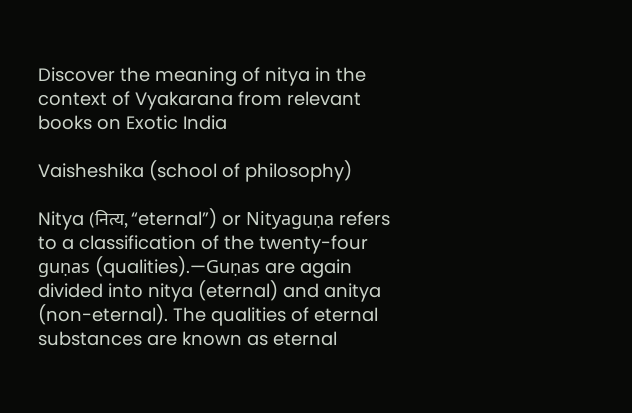Discover the meaning of nitya in the context of Vyakarana from relevant books on Exotic India

Vaisheshika (school of philosophy)

Nitya (नित्य, “eternal”) or Nityaguṇa refers to a classification of the twenty-four guṇas (qualities).—Guṇas are again divided into nitya (eternal) and anitya (non-eternal). The qualities of eternal substances are known as eternal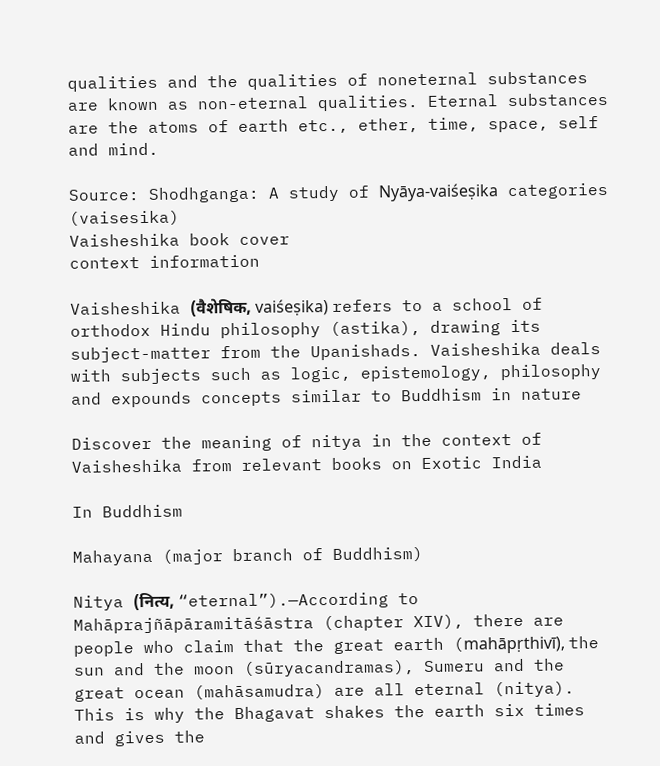qualities and the qualities of noneternal substances are known as non-eternal qualities. Eternal substances are the atoms of earth etc., ether, time, space, self and mind.

Source: Shodhganga: A study of Nyāya-vaiśeṣika categories (vaisesika)
Vaisheshika book cover
context information

Vaisheshika (वैशेषिक, vaiśeṣika) refers to a school of orthodox Hindu philosophy (astika), drawing its subject-matter from the Upanishads. Vaisheshika deals with subjects such as logic, epistemology, philosophy and expounds concepts similar to Buddhism in nature

Discover the meaning of nitya in the context of Vaisheshika from relevant books on Exotic India

In Buddhism

Mahayana (major branch of Buddhism)

Nitya (नित्य, “eternal”).—According to Mahāprajñāpāramitāśāstra (chapter XIV), there are people who claim that the great earth (mahāpṛthivī), the sun and the moon (sūryacandramas), Sumeru and the great ocean (mahāsamudra) are all eternal (nitya). This is why the Bhagavat shakes the earth six times and gives the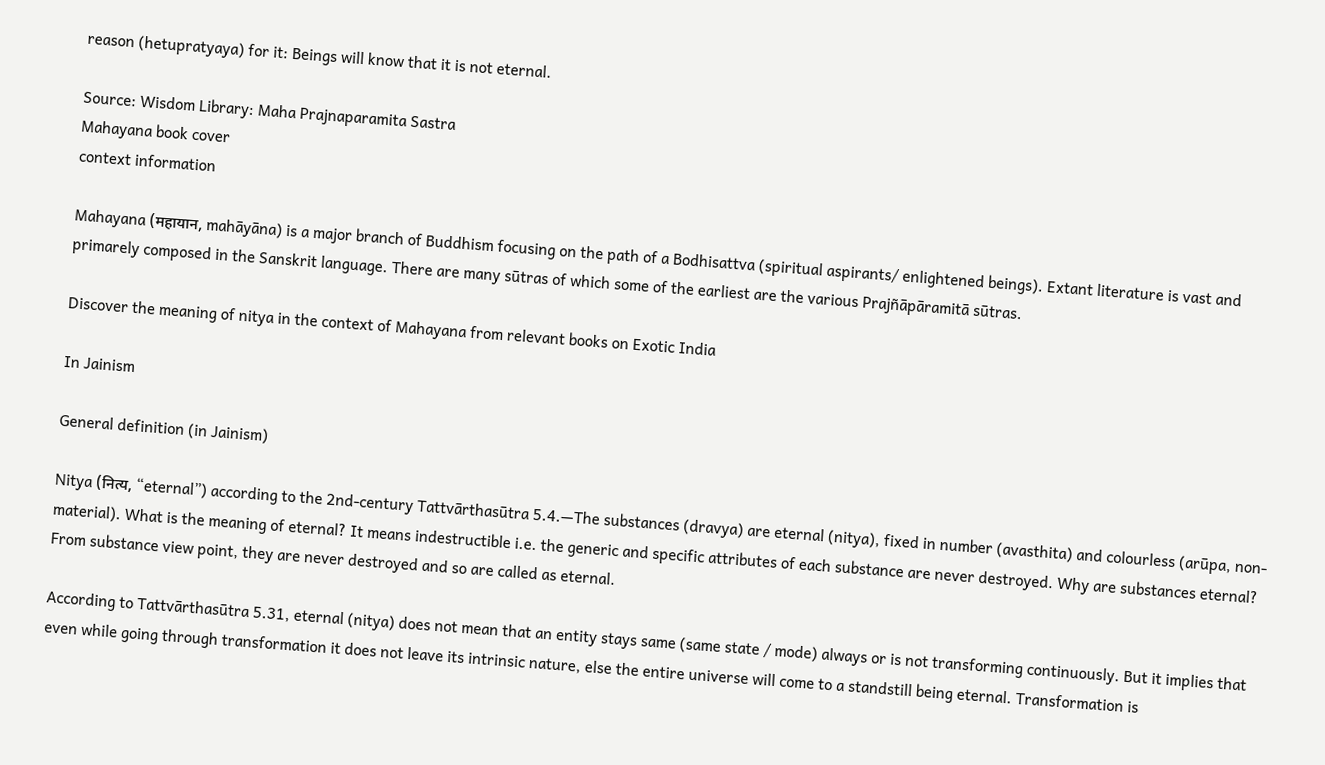reason (hetupratyaya) for it: Beings will know that it is not eternal.

Source: Wisdom Library: Maha Prajnaparamita Sastra
Mahayana book cover
context information

Mahayana (महायान, mahāyāna) is a major branch of Buddhism focusing on the path of a Bodhisattva (spiritual aspirants/ enlightened beings). Extant literature is vast and primarely composed in the Sanskrit language. There are many sūtras of which some of the earliest are the various Prajñāpāramitā sūtras.

Discover the meaning of nitya in the context of Mahayana from relevant books on Exotic India

In Jainism

General definition (in Jainism)

Nitya (नित्य, “eternal”) according to the 2nd-century Tattvārthasūtra 5.4.—The substances (dravya) are eternal (nitya), fixed in number (avasthita) and colourless (arūpa, non-material). What is the meaning of eternal? It means indestructible i.e. the generic and specific attributes of each substance are never destroyed. Why are substances eternal? From substance view point, they are never destroyed and so are called as eternal.

According to Tattvārthasūtra 5.31, eternal (nitya) does not mean that an entity stays same (same state / mode) always or is not transforming continuously. But it implies that even while going through transformation it does not leave its intrinsic nature, else the entire universe will come to a standstill being eternal. Transformation is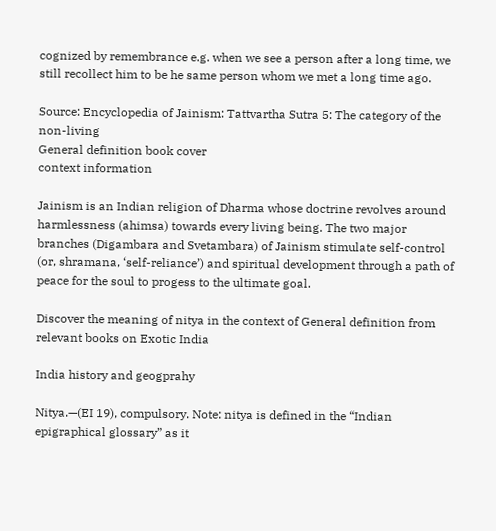cognized by remembrance e.g. when we see a person after a long time, we still recollect him to be he same person whom we met a long time ago.

Source: Encyclopedia of Jainism: Tattvartha Sutra 5: The category of the non-living
General definition book cover
context information

Jainism is an Indian religion of Dharma whose doctrine revolves around harmlessness (ahimsa) towards every living being. The two major branches (Digambara and Svetambara) of Jainism stimulate self-control (or, shramana, ‘self-reliance’) and spiritual development through a path of peace for the soul to progess to the ultimate goal.

Discover the meaning of nitya in the context of General definition from relevant books on Exotic India

India history and geogprahy

Nitya.—(EI 19), compulsory. Note: nitya is defined in the “Indian epigraphical glossary” as it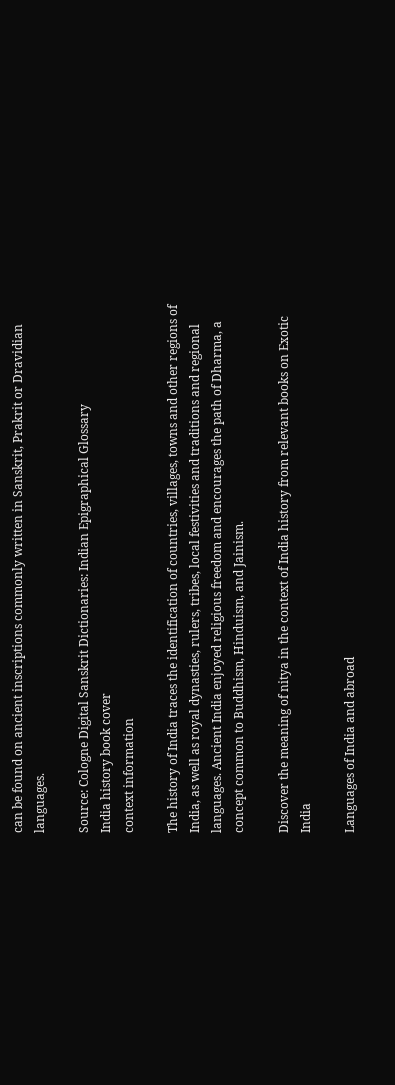can be found on ancient inscriptions commonly written in Sanskrit, Prakrit or Dravidian languages.

Source: Cologne Digital Sanskrit Dictionaries: Indian Epigraphical Glossary
India history book cover
context information

The history of India traces the identification of countries, villages, towns and other regions of India, as well as royal dynasties, rulers, tribes, local festivities and traditions and regional languages. Ancient India enjoyed religious freedom and encourages the path of Dharma, a concept common to Buddhism, Hinduism, and Jainism.

Discover the meaning of nitya in the context of India history from relevant books on Exotic India

Languages of India and abroad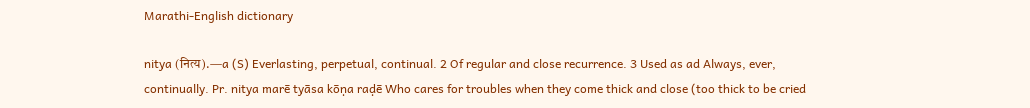Marathi-English dictionary

nitya (नित्य).—a (S) Everlasting, perpetual, continual. 2 Of regular and close recurrence. 3 Used as ad Always, ever, continually. Pr. nitya marē tyāsa kōṇa raḍē Who cares for troubles when they come thick and close (too thick to be cried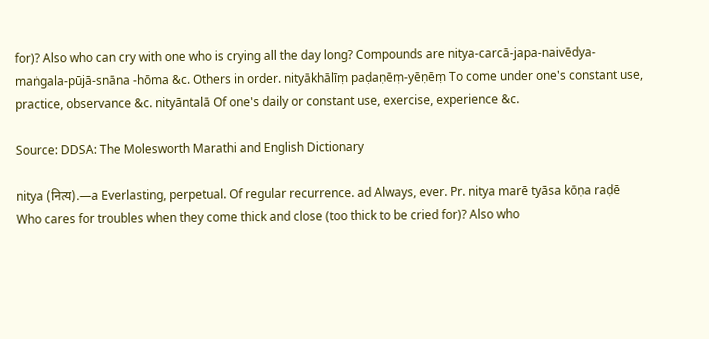for)? Also who can cry with one who is crying all the day long? Compounds are nitya-carcā-japa-naivēdya-maṅgala-pūjā-snāna -hōma &c. Others in order. nityākhālīṃ paḍaṇēṃ-yēṇēṃ To come under one's constant use, practice, observance &c. nityāntalā Of one's daily or constant use, exercise, experience &c.

Source: DDSA: The Molesworth Marathi and English Dictionary

nitya (नित्य).—a Everlasting, perpetual. Of regular recurrence. ad Always, ever. Pr. nitya marē tyāsa kōṇa raḍē Who cares for troubles when they come thick and close (too thick to be cried for)? Also who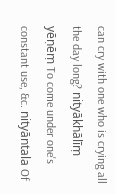can cry with one who is crying all the day long? nityākhālīṃ yēṇēṃ To come under one's constant use, &c. nityāntala Of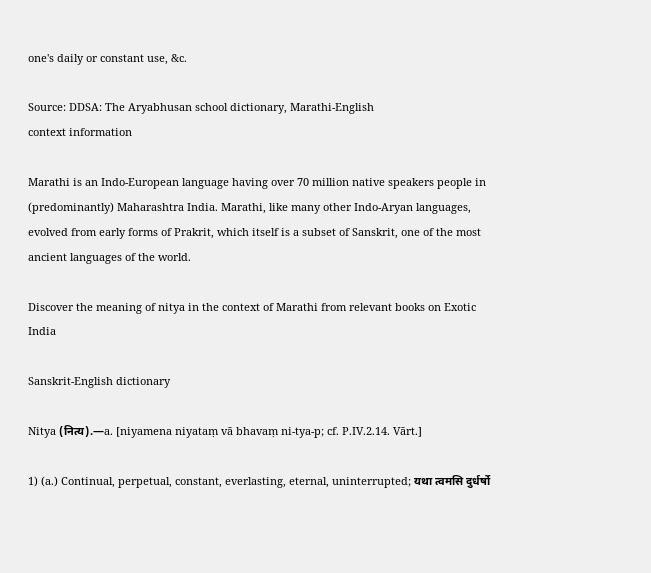one's daily or constant use, &c.

Source: DDSA: The Aryabhusan school dictionary, Marathi-English
context information

Marathi is an Indo-European language having over 70 million native speakers people in (predominantly) Maharashtra India. Marathi, like many other Indo-Aryan languages, evolved from early forms of Prakrit, which itself is a subset of Sanskrit, one of the most ancient languages of the world.

Discover the meaning of nitya in the context of Marathi from relevant books on Exotic India

Sanskrit-English dictionary

Nitya (नित्य).—a. [niyamena niyataṃ vā bhavaṃ ni-tya-p; cf. P.IV.2.14. Vārt.]

1) (a.) Continual, perpetual, constant, everlasting, eternal, uninterrupted; यथा त्वमसि दुर्धर्षो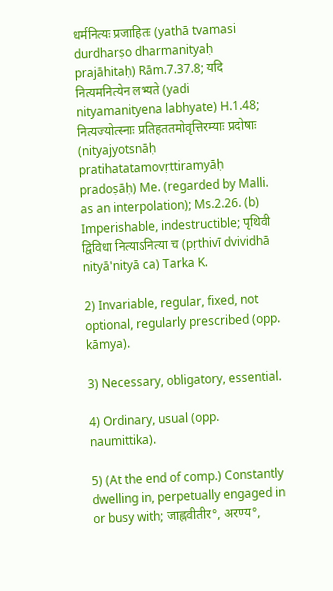धर्मनित्यः प्रजाहितः (yathā tvamasi durdharṣo dharmanityaḥ prajāhitaḥ) Rām.7.37.8; यदि नित्यमनित्येन लभ्यते (yadi nityamanityena labhyate) H.1.48; नित्यज्योत्स्नाः प्रतिहततमोवृत्तिरम्याः प्रदोषाः (nityajyotsnāḥ pratihatatamovṛttiramyāḥ pradoṣāḥ) Me. (regarded by Malli. as an interpolation); Ms.2.26. (b) Imperishable, indestructible; पृथिवी द्विविधा नित्याऽनित्या च (pṛthivī dvividhā nityā'nityā ca) Tarka K.

2) Invariable, regular, fixed, not optional, regularly prescribed (opp. kāmya).

3) Necessary, obligatory, essential.

4) Ordinary, usual (opp. naumittika).

5) (At the end of comp.) Constantly dwelling in, perpetually engaged in or busy with; जाह्नवीतीर°, अरण्य°,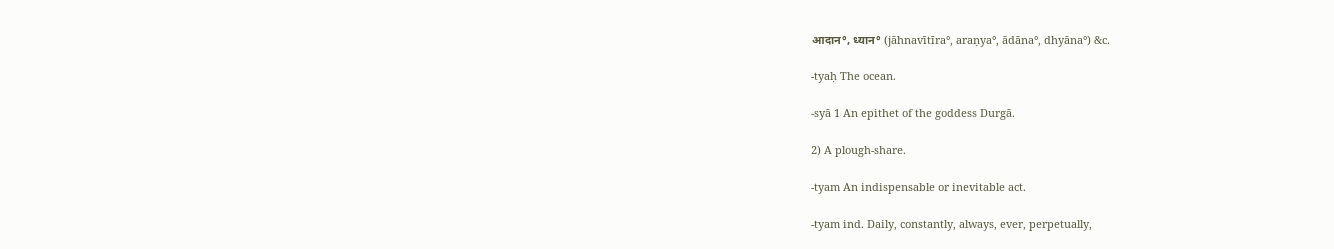आदान°, ध्यान° (jāhnavītīra°, araṇya°, ādāna°, dhyāna°) &c.

-tyaḥ The ocean.

-syā 1 An epithet of the goddess Durgā.

2) A plough-share.

-tyam An indispensable or inevitable act.

-tyam ind. Daily, constantly, always, ever, perpetually,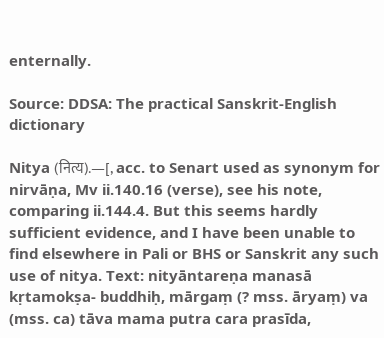enternally.

Source: DDSA: The practical Sanskrit-English dictionary

Nitya (नित्य).—[, acc. to Senart used as synonym for nirvāṇa, Mv ii.140.16 (verse), see his note, comparing ii.144.4. But this seems hardly sufficient evidence, and I have been unable to find elsewhere in Pali or BHS or Sanskrit any such use of nitya. Text: nityāntareṇa manasā kṛtamokṣa- buddhiḥ, mārgaṃ (? mss. āryaṃ) va (mss. ca) tāva mama putra cara prasīda,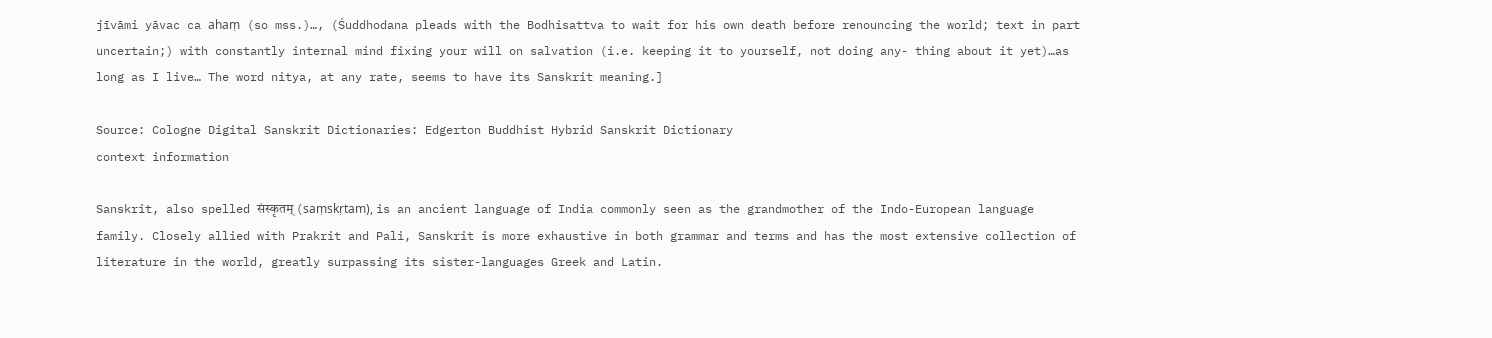jīvāmi yāvac ca ahaṃ (so mss.)…, (Śuddhodana pleads with the Bodhisattva to wait for his own death before renouncing the world; text in part uncertain;) with constantly internal mind fixing your will on salvation (i.e. keeping it to yourself, not doing any- thing about it yet)…as long as I live… The word nitya, at any rate, seems to have its Sanskrit meaning.]

Source: Cologne Digital Sanskrit Dictionaries: Edgerton Buddhist Hybrid Sanskrit Dictionary
context information

Sanskrit, also spelled संस्कृतम् (saṃskṛtam), is an ancient language of India commonly seen as the grandmother of the Indo-European language family. Closely allied with Prakrit and Pali, Sanskrit is more exhaustive in both grammar and terms and has the most extensive collection of literature in the world, greatly surpassing its sister-languages Greek and Latin.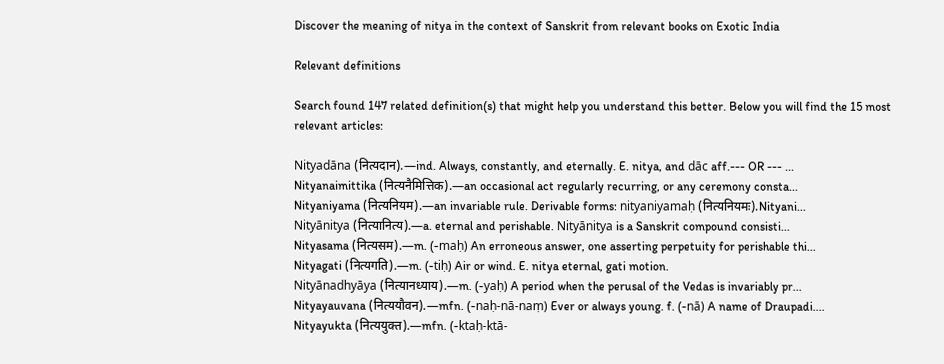Discover the meaning of nitya in the context of Sanskrit from relevant books on Exotic India

Relevant definitions

Search found 147 related definition(s) that might help you understand this better. Below you will find the 15 most relevant articles:

Nityadāna (नित्यदान).—ind. Always, constantly, and eternally. E. nitya, and dāc aff.--- OR --- ...
Nityanaimittika (नित्यनैमित्तिक).—an occasional act regularly recurring, or any ceremony consta...
Nityaniyama (नित्यनियम).—an invariable rule. Derivable forms: nityaniyamaḥ (नित्यनियमः).Nityani...
Nityānitya (नित्यानित्य).—a. eternal and perishable. Nityānitya is a Sanskrit compound consisti...
Nityasama (नित्यसम).—m. (-maḥ) An erroneous answer, one asserting perpetuity for perishable thi...
Nityagati (नित्यगति).—m. (-tiḥ) Air or wind. E. nitya eternal, gati motion.
Nityānadhyāya (नित्यानध्याय).—m. (-yaḥ) A period when the perusal of the Vedas is invariably pr...
Nityayauvana (नित्ययौवन).—mfn. (-naḥ-nā-naṃ) Ever or always young. f. (-nā) A name of Draupadi....
Nityayukta (नित्ययुक्त).—mfn. (-ktaḥ-ktā-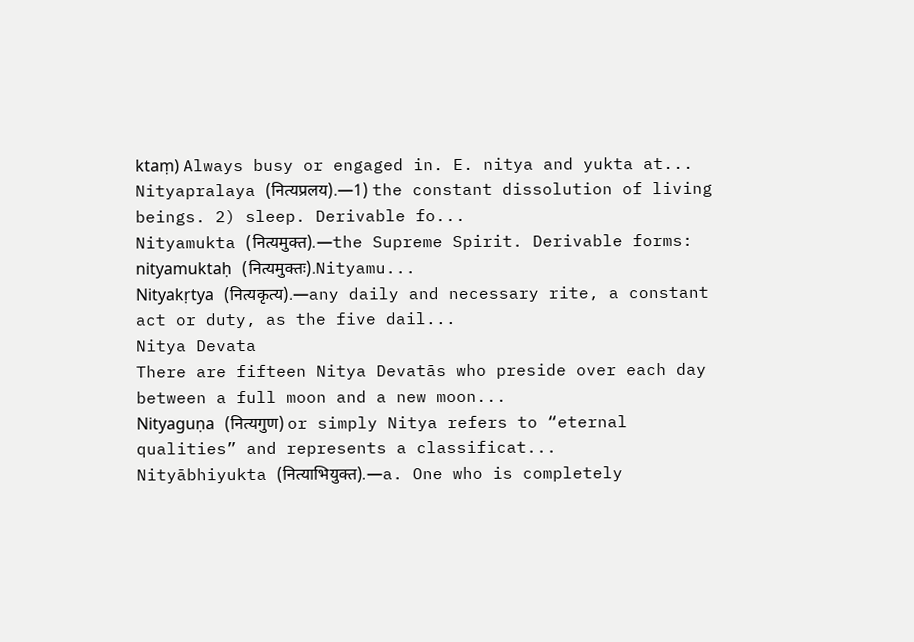ktaṃ) Always busy or engaged in. E. nitya and yukta at...
Nityapralaya (नित्यप्रलय).—1) the constant dissolution of living beings. 2) sleep. Derivable fo...
Nityamukta (नित्यमुक्त).—the Supreme Spirit. Derivable forms: nityamuktaḥ (नित्यमुक्तः).Nityamu...
Nityakṛtya (नित्यकृत्य).—any daily and necessary rite, a constant act or duty, as the five dail...
Nitya Devata
There are fifteen Nitya Devatās who preside over each day between a full moon and a new moon...
Nityaguṇa (नित्यगुण) or simply Nitya refers to “eternal qualities” and represents a classificat...
Nityābhiyukta (नित्याभियुक्त).—a. One who is completely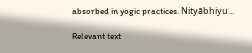absorbed in yogic practices. Nityābhiyu...

Relevant text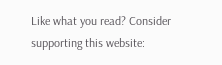Like what you read? Consider supporting this website: